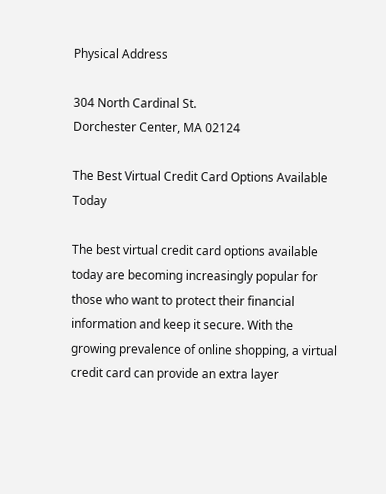Physical Address

304 North Cardinal St.
Dorchester Center, MA 02124

The Best Virtual Credit Card Options Available Today

The best virtual credit card options available today are becoming increasingly popular for those who want to protect their financial information and keep it secure. With the growing prevalence of online shopping, a virtual credit card can provide an extra layer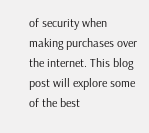of security when making purchases over the internet. This blog post will explore some of the best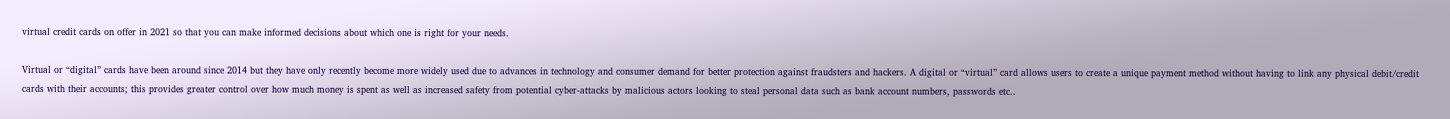virtual credit cards on offer in 2021 so that you can make informed decisions about which one is right for your needs.

Virtual or “digital” cards have been around since 2014 but they have only recently become more widely used due to advances in technology and consumer demand for better protection against fraudsters and hackers. A digital or “virtual” card allows users to create a unique payment method without having to link any physical debit/credit cards with their accounts; this provides greater control over how much money is spent as well as increased safety from potential cyber-attacks by malicious actors looking to steal personal data such as bank account numbers, passwords etc..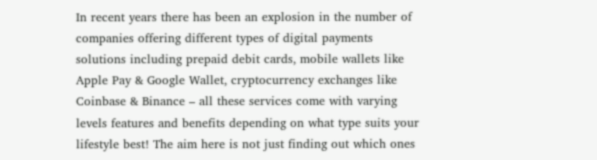In recent years there has been an explosion in the number of companies offering different types of digital payments solutions including prepaid debit cards, mobile wallets like Apple Pay & Google Wallet, cryptocurrency exchanges like Coinbase & Binance – all these services come with varying levels features and benefits depending on what type suits your lifestyle best! The aim here is not just finding out which ones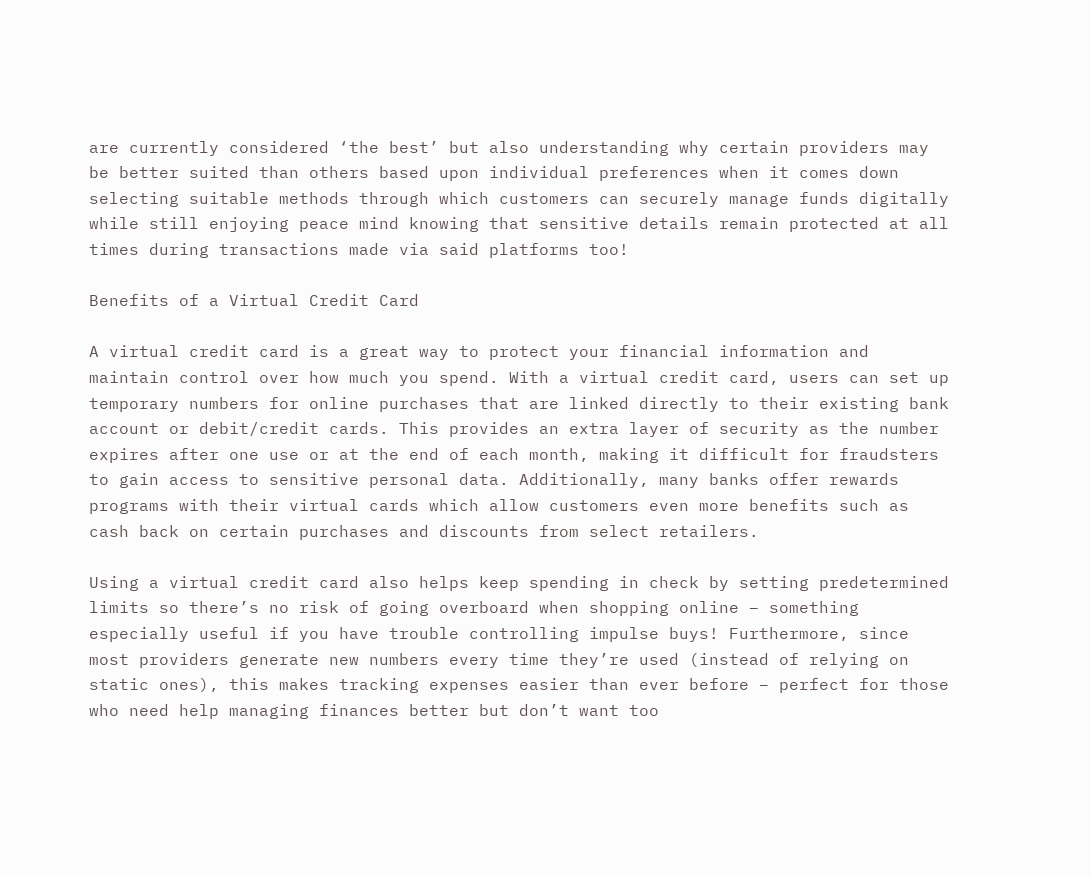are currently considered ‘the best’ but also understanding why certain providers may be better suited than others based upon individual preferences when it comes down selecting suitable methods through which customers can securely manage funds digitally while still enjoying peace mind knowing that sensitive details remain protected at all times during transactions made via said platforms too!

Benefits of a Virtual Credit Card

A virtual credit card is a great way to protect your financial information and maintain control over how much you spend. With a virtual credit card, users can set up temporary numbers for online purchases that are linked directly to their existing bank account or debit/credit cards. This provides an extra layer of security as the number expires after one use or at the end of each month, making it difficult for fraudsters to gain access to sensitive personal data. Additionally, many banks offer rewards programs with their virtual cards which allow customers even more benefits such as cash back on certain purchases and discounts from select retailers.

Using a virtual credit card also helps keep spending in check by setting predetermined limits so there’s no risk of going overboard when shopping online – something especially useful if you have trouble controlling impulse buys! Furthermore, since most providers generate new numbers every time they’re used (instead of relying on static ones), this makes tracking expenses easier than ever before – perfect for those who need help managing finances better but don’t want too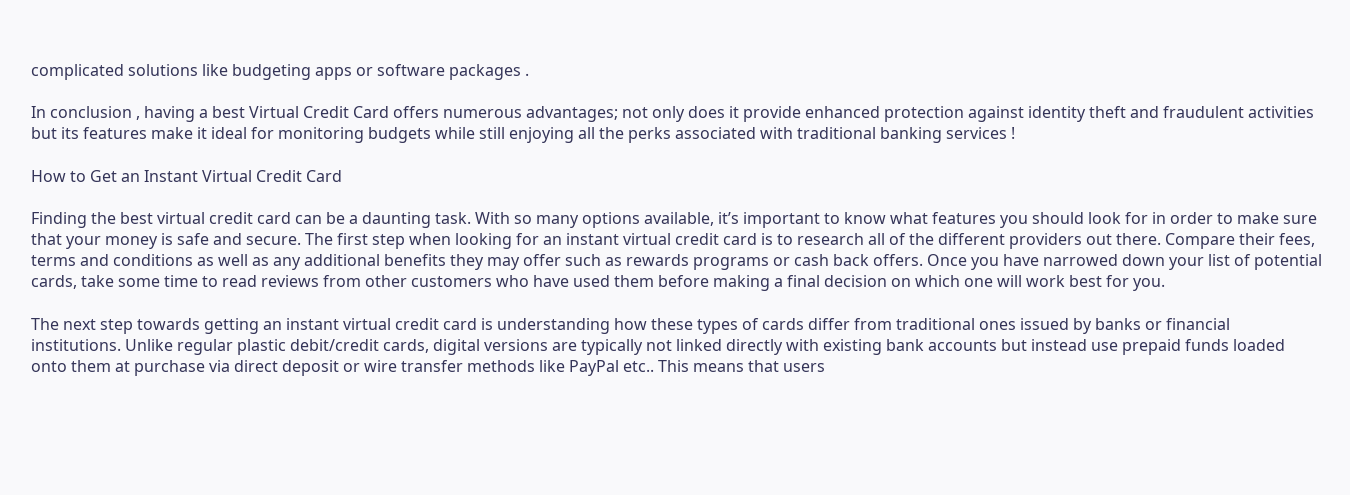complicated solutions like budgeting apps or software packages .

In conclusion , having a best Virtual Credit Card offers numerous advantages; not only does it provide enhanced protection against identity theft and fraudulent activities but its features make it ideal for monitoring budgets while still enjoying all the perks associated with traditional banking services !

How to Get an Instant Virtual Credit Card

Finding the best virtual credit card can be a daunting task. With so many options available, it’s important to know what features you should look for in order to make sure that your money is safe and secure. The first step when looking for an instant virtual credit card is to research all of the different providers out there. Compare their fees, terms and conditions as well as any additional benefits they may offer such as rewards programs or cash back offers. Once you have narrowed down your list of potential cards, take some time to read reviews from other customers who have used them before making a final decision on which one will work best for you.

The next step towards getting an instant virtual credit card is understanding how these types of cards differ from traditional ones issued by banks or financial institutions. Unlike regular plastic debit/credit cards, digital versions are typically not linked directly with existing bank accounts but instead use prepaid funds loaded onto them at purchase via direct deposit or wire transfer methods like PayPal etc.. This means that users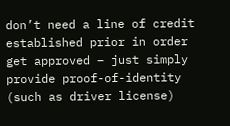don’t need a line of credit established prior in order get approved – just simply provide proof-of-identity (such as driver license)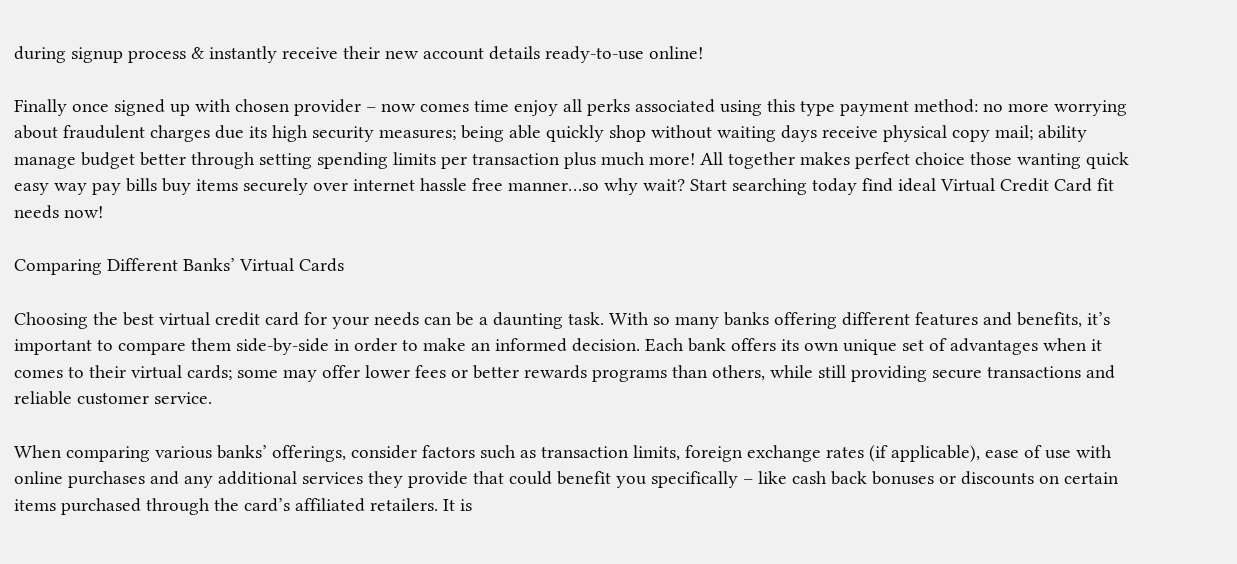during signup process & instantly receive their new account details ready-to-use online!

Finally once signed up with chosen provider – now comes time enjoy all perks associated using this type payment method: no more worrying about fraudulent charges due its high security measures; being able quickly shop without waiting days receive physical copy mail; ability manage budget better through setting spending limits per transaction plus much more! All together makes perfect choice those wanting quick easy way pay bills buy items securely over internet hassle free manner…so why wait? Start searching today find ideal Virtual Credit Card fit needs now!

Comparing Different Banks’ Virtual Cards

Choosing the best virtual credit card for your needs can be a daunting task. With so many banks offering different features and benefits, it’s important to compare them side-by-side in order to make an informed decision. Each bank offers its own unique set of advantages when it comes to their virtual cards; some may offer lower fees or better rewards programs than others, while still providing secure transactions and reliable customer service.

When comparing various banks’ offerings, consider factors such as transaction limits, foreign exchange rates (if applicable), ease of use with online purchases and any additional services they provide that could benefit you specifically – like cash back bonuses or discounts on certain items purchased through the card’s affiliated retailers. It is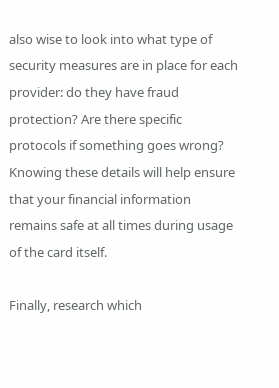also wise to look into what type of security measures are in place for each provider: do they have fraud protection? Are there specific protocols if something goes wrong? Knowing these details will help ensure that your financial information remains safe at all times during usage of the card itself.

Finally, research which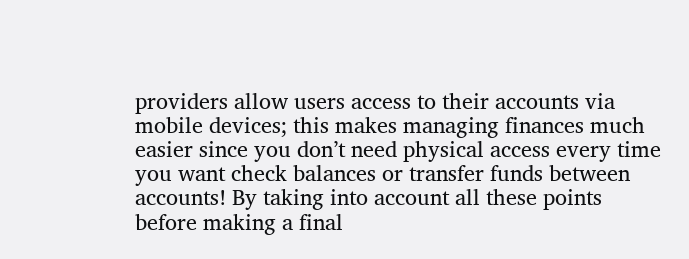providers allow users access to their accounts via mobile devices; this makes managing finances much easier since you don’t need physical access every time you want check balances or transfer funds between accounts! By taking into account all these points before making a final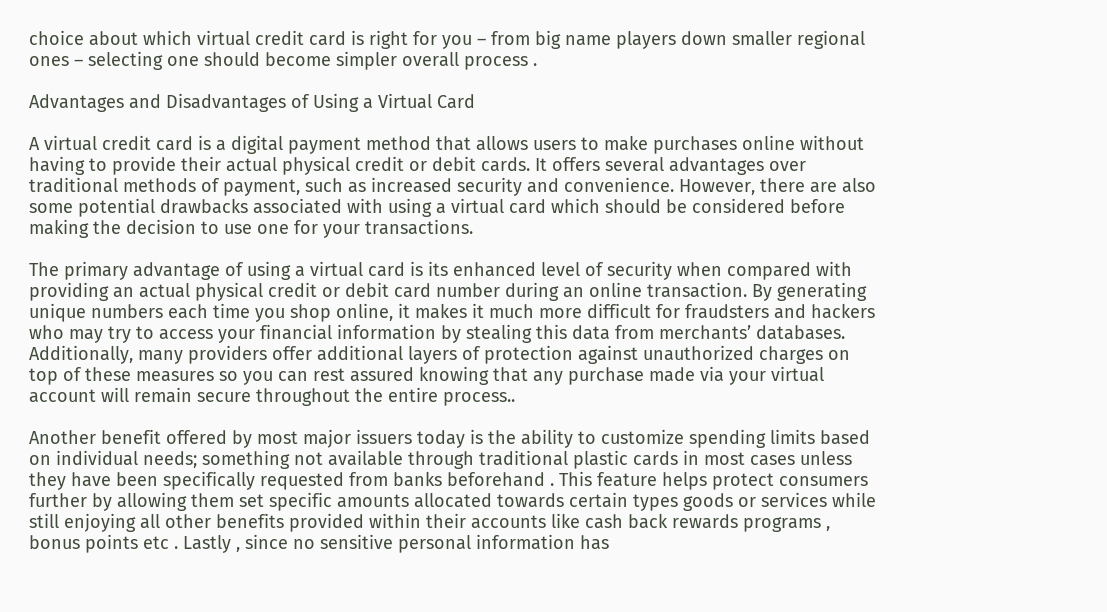choice about which virtual credit card is right for you – from big name players down smaller regional ones – selecting one should become simpler overall process .

Advantages and Disadvantages of Using a Virtual Card

A virtual credit card is a digital payment method that allows users to make purchases online without having to provide their actual physical credit or debit cards. It offers several advantages over traditional methods of payment, such as increased security and convenience. However, there are also some potential drawbacks associated with using a virtual card which should be considered before making the decision to use one for your transactions.

The primary advantage of using a virtual card is its enhanced level of security when compared with providing an actual physical credit or debit card number during an online transaction. By generating unique numbers each time you shop online, it makes it much more difficult for fraudsters and hackers who may try to access your financial information by stealing this data from merchants’ databases. Additionally, many providers offer additional layers of protection against unauthorized charges on top of these measures so you can rest assured knowing that any purchase made via your virtual account will remain secure throughout the entire process..

Another benefit offered by most major issuers today is the ability to customize spending limits based on individual needs; something not available through traditional plastic cards in most cases unless they have been specifically requested from banks beforehand . This feature helps protect consumers further by allowing them set specific amounts allocated towards certain types goods or services while still enjoying all other benefits provided within their accounts like cash back rewards programs , bonus points etc . Lastly , since no sensitive personal information has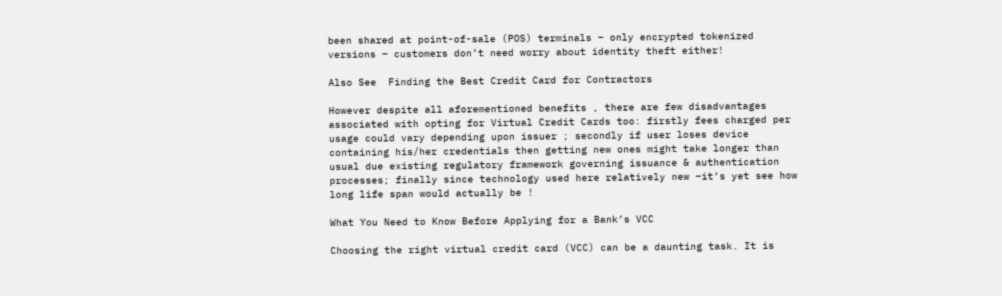been shared at point-of-sale (POS) terminals – only encrypted tokenized versions – customers don’t need worry about identity theft either!

Also See  Finding the Best Credit Card for Contractors

However despite all aforementioned benefits , there are few disadvantages associated with opting for Virtual Credit Cards too: firstly fees charged per usage could vary depending upon issuer ; secondly if user loses device containing his/her credentials then getting new ones might take longer than usual due existing regulatory framework governing issuance & authentication processes; finally since technology used here relatively new –it’s yet see how long life span would actually be !

What You Need to Know Before Applying for a Bank’s VCC

Choosing the right virtual credit card (VCC) can be a daunting task. It is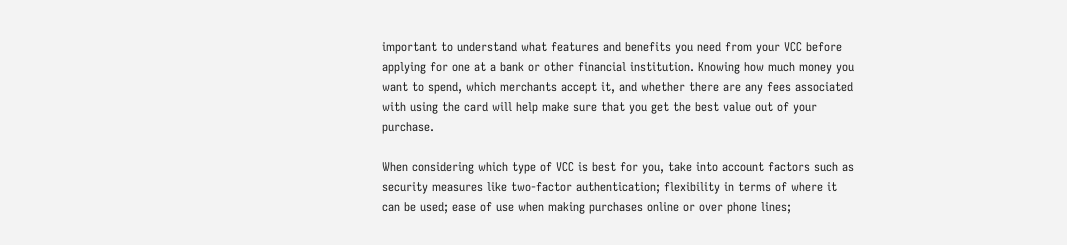important to understand what features and benefits you need from your VCC before applying for one at a bank or other financial institution. Knowing how much money you want to spend, which merchants accept it, and whether there are any fees associated with using the card will help make sure that you get the best value out of your purchase.

When considering which type of VCC is best for you, take into account factors such as security measures like two-factor authentication; flexibility in terms of where it can be used; ease of use when making purchases online or over phone lines;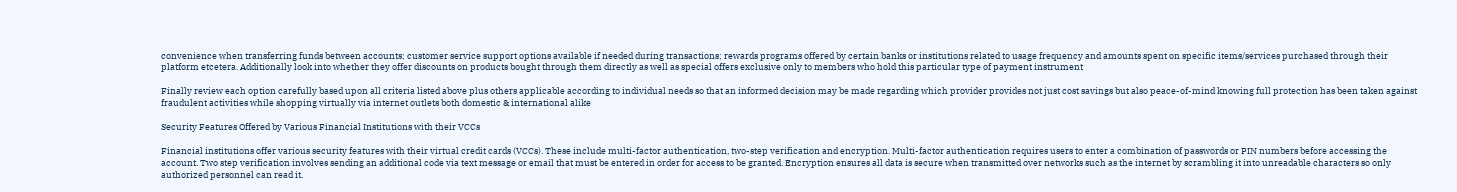convenience when transferring funds between accounts; customer service support options available if needed during transactions; rewards programs offered by certain banks or institutions related to usage frequency and amounts spent on specific items/services purchased through their platform etcetera. Additionally look into whether they offer discounts on products bought through them directly as well as special offers exclusive only to members who hold this particular type of payment instrument

Finally review each option carefully based upon all criteria listed above plus others applicable according to individual needs so that an informed decision may be made regarding which provider provides not just cost savings but also peace-of-mind knowing full protection has been taken against fraudulent activities while shopping virtually via internet outlets both domestic & international alike

Security Features Offered by Various Financial Institutions with their VCCs

Financial institutions offer various security features with their virtual credit cards (VCCs). These include multi-factor authentication, two-step verification and encryption. Multi-factor authentication requires users to enter a combination of passwords or PIN numbers before accessing the account. Two step verification involves sending an additional code via text message or email that must be entered in order for access to be granted. Encryption ensures all data is secure when transmitted over networks such as the internet by scrambling it into unreadable characters so only authorized personnel can read it.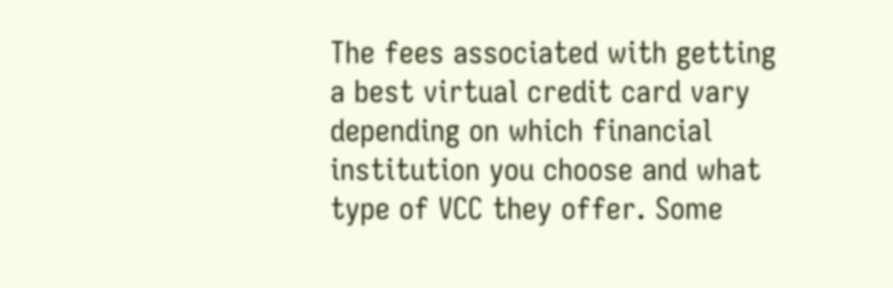The fees associated with getting a best virtual credit card vary depending on which financial institution you choose and what type of VCC they offer. Some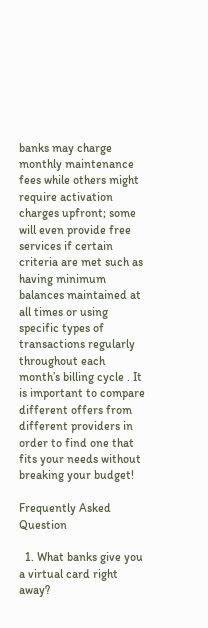banks may charge monthly maintenance fees while others might require activation charges upfront; some will even provide free services if certain criteria are met such as having minimum balances maintained at all times or using specific types of transactions regularly throughout each month’s billing cycle . It is important to compare different offers from different providers in order to find one that fits your needs without breaking your budget!

Frequently Asked Question

  1. What banks give you a virtual card right away?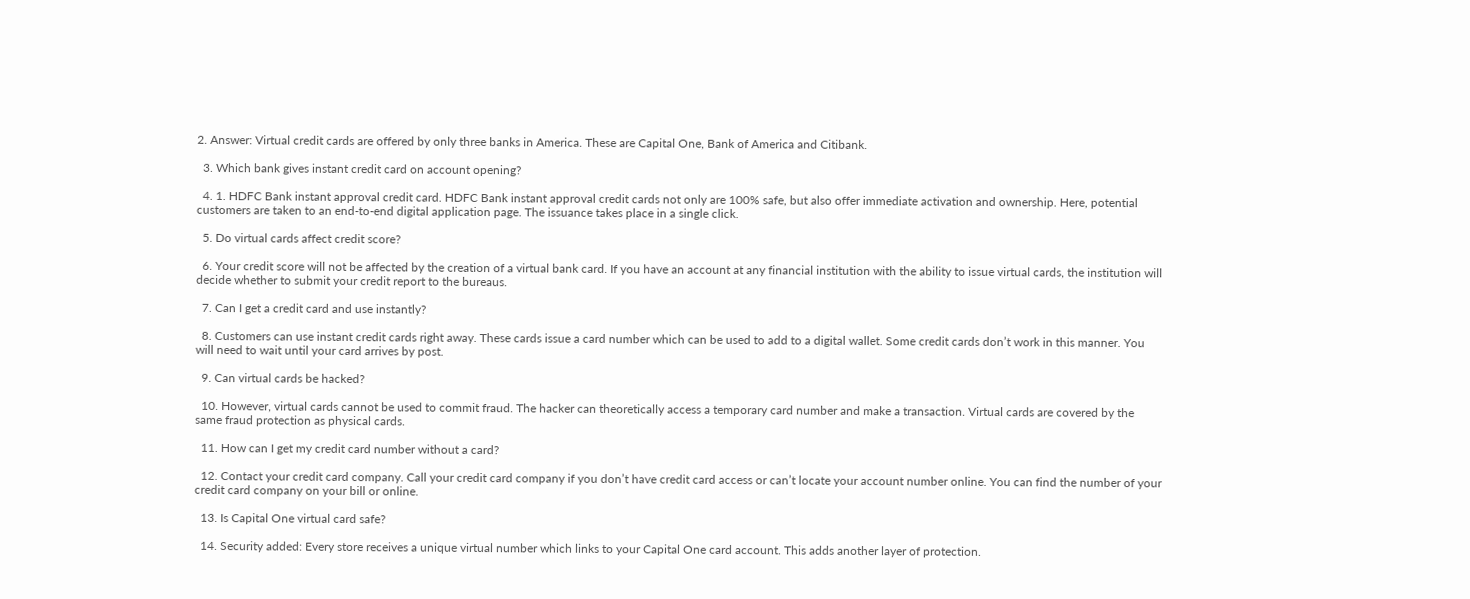2. Answer: Virtual credit cards are offered by only three banks in America. These are Capital One, Bank of America and Citibank.

  3. Which bank gives instant credit card on account opening?

  4. 1. HDFC Bank instant approval credit card. HDFC Bank instant approval credit cards not only are 100% safe, but also offer immediate activation and ownership. Here, potential customers are taken to an end-to-end digital application page. The issuance takes place in a single click.

  5. Do virtual cards affect credit score?

  6. Your credit score will not be affected by the creation of a virtual bank card. If you have an account at any financial institution with the ability to issue virtual cards, the institution will decide whether to submit your credit report to the bureaus.

  7. Can I get a credit card and use instantly?

  8. Customers can use instant credit cards right away. These cards issue a card number which can be used to add to a digital wallet. Some credit cards don’t work in this manner. You will need to wait until your card arrives by post.

  9. Can virtual cards be hacked?

  10. However, virtual cards cannot be used to commit fraud. The hacker can theoretically access a temporary card number and make a transaction. Virtual cards are covered by the same fraud protection as physical cards.

  11. How can I get my credit card number without a card?

  12. Contact your credit card company. Call your credit card company if you don’t have credit card access or can’t locate your account number online. You can find the number of your credit card company on your bill or online.

  13. Is Capital One virtual card safe?

  14. Security added: Every store receives a unique virtual number which links to your Capital One card account. This adds another layer of protection.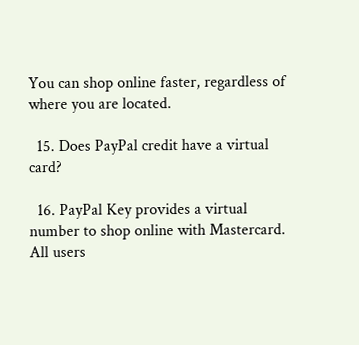You can shop online faster, regardless of where you are located.

  15. Does PayPal credit have a virtual card?

  16. PayPal Key provides a virtual number to shop online with Mastercard. All users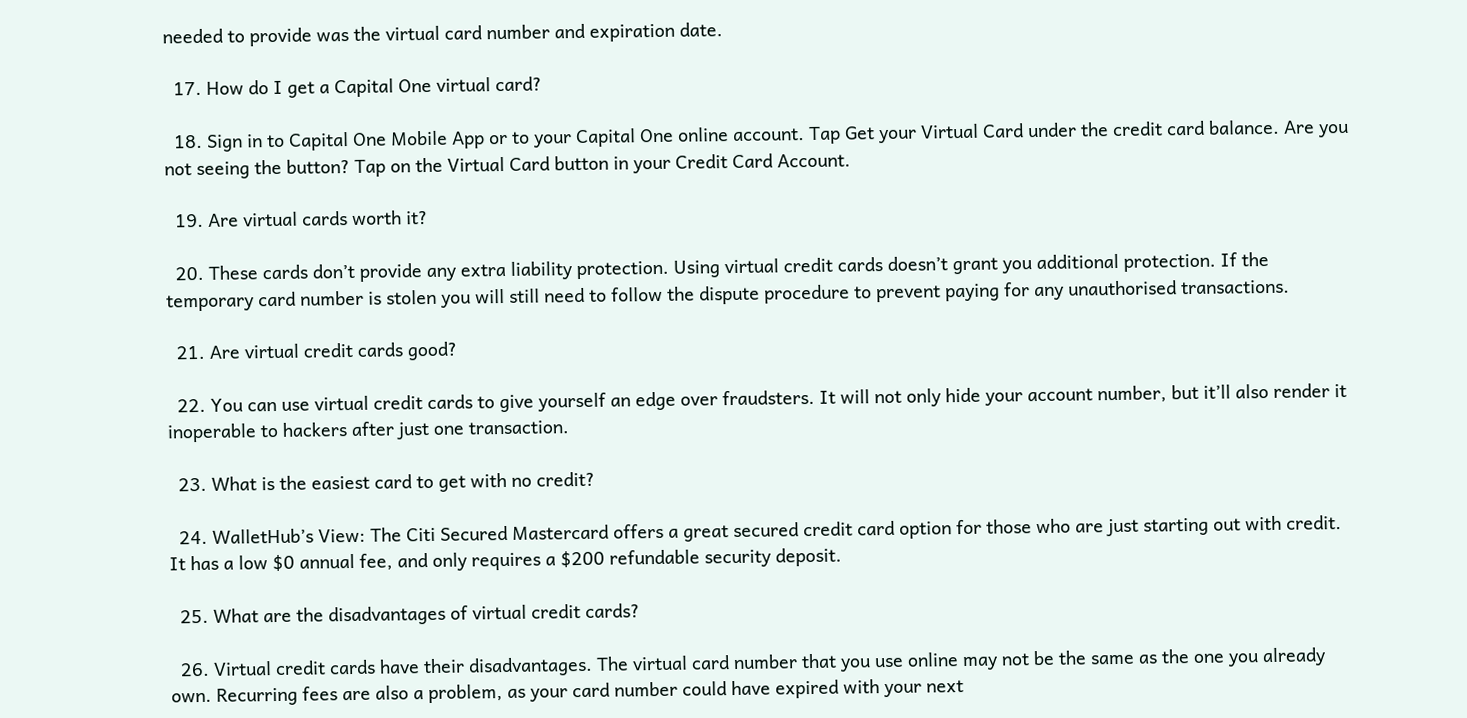needed to provide was the virtual card number and expiration date.

  17. How do I get a Capital One virtual card?

  18. Sign in to Capital One Mobile App or to your Capital One online account. Tap Get your Virtual Card under the credit card balance. Are you not seeing the button? Tap on the Virtual Card button in your Credit Card Account.

  19. Are virtual cards worth it?

  20. These cards don’t provide any extra liability protection. Using virtual credit cards doesn’t grant you additional protection. If the temporary card number is stolen you will still need to follow the dispute procedure to prevent paying for any unauthorised transactions.

  21. Are virtual credit cards good?

  22. You can use virtual credit cards to give yourself an edge over fraudsters. It will not only hide your account number, but it’ll also render it inoperable to hackers after just one transaction.

  23. What is the easiest card to get with no credit?

  24. WalletHub’s View: The Citi Secured Mastercard offers a great secured credit card option for those who are just starting out with credit. It has a low $0 annual fee, and only requires a $200 refundable security deposit.

  25. What are the disadvantages of virtual credit cards?

  26. Virtual credit cards have their disadvantages. The virtual card number that you use online may not be the same as the one you already own. Recurring fees are also a problem, as your card number could have expired with your next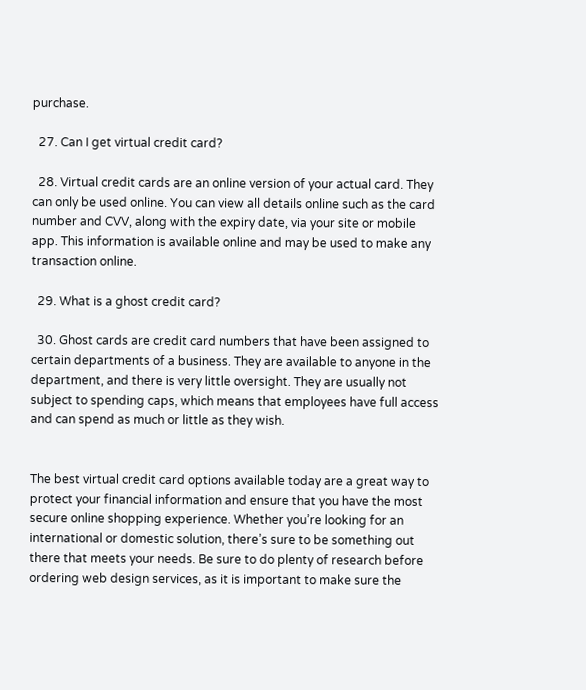purchase.

  27. Can I get virtual credit card?

  28. Virtual credit cards are an online version of your actual card. They can only be used online. You can view all details online such as the card number and CVV, along with the expiry date, via your site or mobile app. This information is available online and may be used to make any transaction online.

  29. What is a ghost credit card?

  30. Ghost cards are credit card numbers that have been assigned to certain departments of a business. They are available to anyone in the department, and there is very little oversight. They are usually not subject to spending caps, which means that employees have full access and can spend as much or little as they wish.


The best virtual credit card options available today are a great way to protect your financial information and ensure that you have the most secure online shopping experience. Whether you’re looking for an international or domestic solution, there’s sure to be something out there that meets your needs. Be sure to do plenty of research before ordering web design services, as it is important to make sure the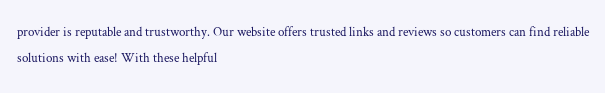provider is reputable and trustworthy. Our website offers trusted links and reviews so customers can find reliable solutions with ease! With these helpful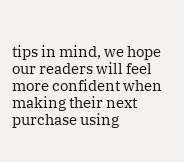tips in mind, we hope our readers will feel more confident when making their next purchase using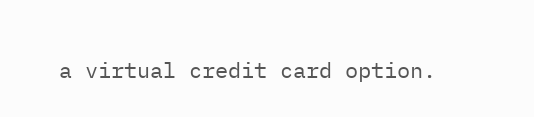a virtual credit card option.